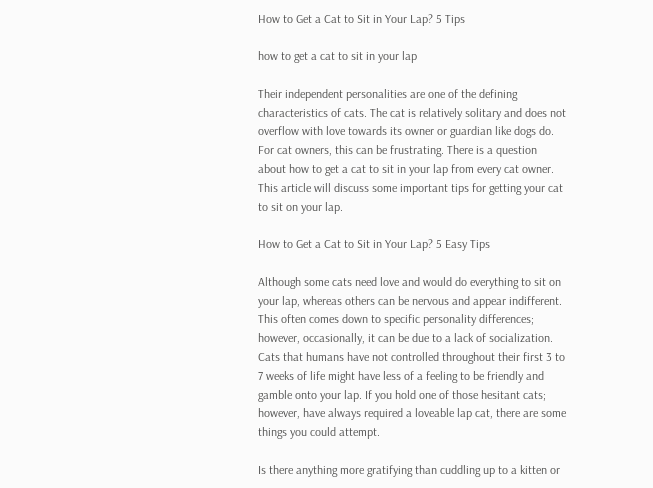How to Get a Cat to Sit in Your Lap? 5 Tips

how to get a cat to sit in your lap

Their independent personalities are one of the defining characteristics of cats. The cat is relatively solitary and does not overflow with love towards its owner or guardian like dogs do. For cat owners, this can be frustrating. There is a question about how to get a cat to sit in your lap from every cat owner. This article will discuss some important tips for getting your cat to sit on your lap.

How to Get a Cat to Sit in Your Lap? 5 Easy Tips

Although some cats need love and would do everything to sit on your lap, whereas others can be nervous and appear indifferent. This often comes down to specific personality differences; however, occasionally, it can be due to a lack of socialization.
Cats that humans have not controlled throughout their first 3 to 7 weeks of life might have less of a feeling to be friendly and gamble onto your lap. If you hold one of those hesitant cats; however, have always required a loveable lap cat, there are some things you could attempt.

Is there anything more gratifying than cuddling up to a kitten or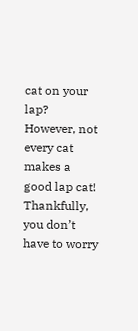cat on your lap? However, not every cat makes a good lap cat! Thankfully, you don’t have to worry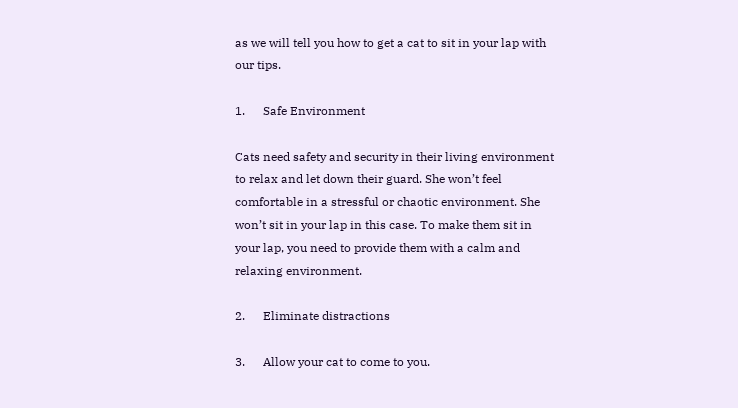as we will tell you how to get a cat to sit in your lap with our tips.

1.      Safe Environment

Cats need safety and security in their living environment to relax and let down their guard. She won’t feel comfortable in a stressful or chaotic environment. She won’t sit in your lap in this case. To make them sit in your lap, you need to provide them with a calm and relaxing environment.

2.      Eliminate distractions

3.      Allow your cat to come to you.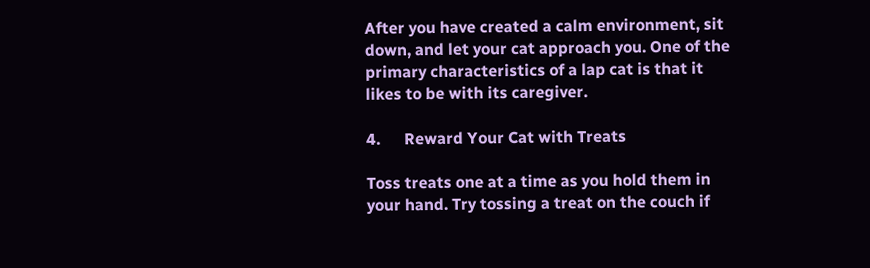After you have created a calm environment, sit down, and let your cat approach you. One of the primary characteristics of a lap cat is that it likes to be with its caregiver.

4.      Reward Your Cat with Treats

Toss treats one at a time as you hold them in your hand. Try tossing a treat on the couch if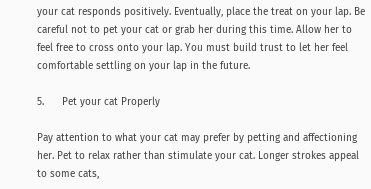your cat responds positively. Eventually, place the treat on your lap. Be careful not to pet your cat or grab her during this time. Allow her to feel free to cross onto your lap. You must build trust to let her feel comfortable settling on your lap in the future.

5.      Pet your cat Properly

Pay attention to what your cat may prefer by petting and affectioning her. Pet to relax rather than stimulate your cat. Longer strokes appeal to some cats,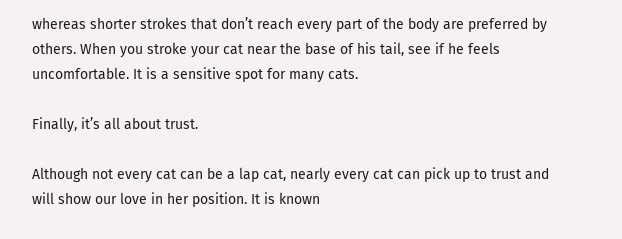whereas shorter strokes that don’t reach every part of the body are preferred by others. When you stroke your cat near the base of his tail, see if he feels uncomfortable. It is a sensitive spot for many cats.

Finally, it’s all about trust.

Although not every cat can be a lap cat, nearly every cat can pick up to trust and will show our love in her position. It is known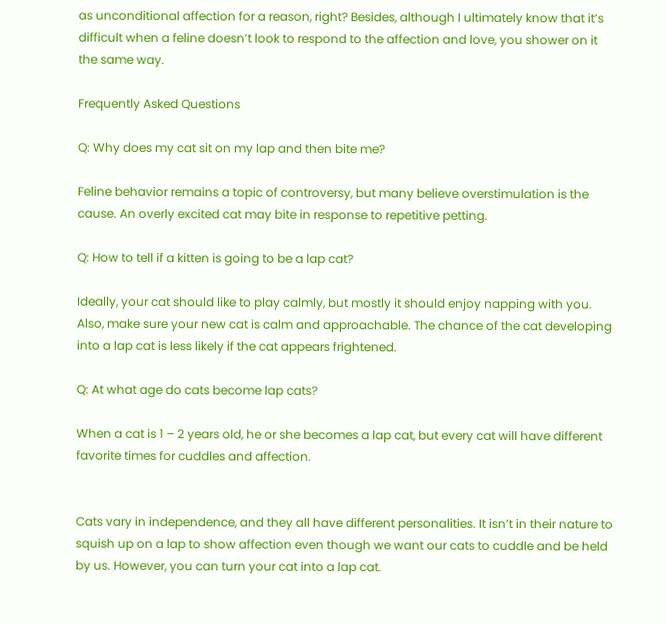as unconditional affection for a reason, right? Besides, although I ultimately know that it’s difficult when a feline doesn’t look to respond to the affection and love, you shower on it the same way.

Frequently Asked Questions

Q: Why does my cat sit on my lap and then bite me?

Feline behavior remains a topic of controversy, but many believe overstimulation is the cause. An overly excited cat may bite in response to repetitive petting.

Q: How to tell if a kitten is going to be a lap cat?

Ideally, your cat should like to play calmly, but mostly it should enjoy napping with you. Also, make sure your new cat is calm and approachable. The chance of the cat developing into a lap cat is less likely if the cat appears frightened.

Q: At what age do cats become lap cats?

When a cat is 1 – 2 years old, he or she becomes a lap cat, but every cat will have different favorite times for cuddles and affection.


Cats vary in independence, and they all have different personalities. It isn’t in their nature to squish up on a lap to show affection even though we want our cats to cuddle and be held by us. However, you can turn your cat into a lap cat.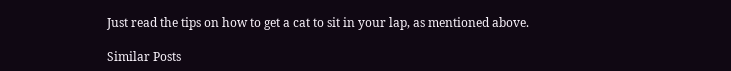Just read the tips on how to get a cat to sit in your lap, as mentioned above.

Similar Posts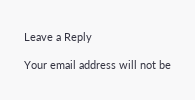Leave a Reply

Your email address will not be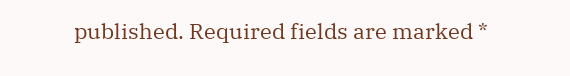published. Required fields are marked *